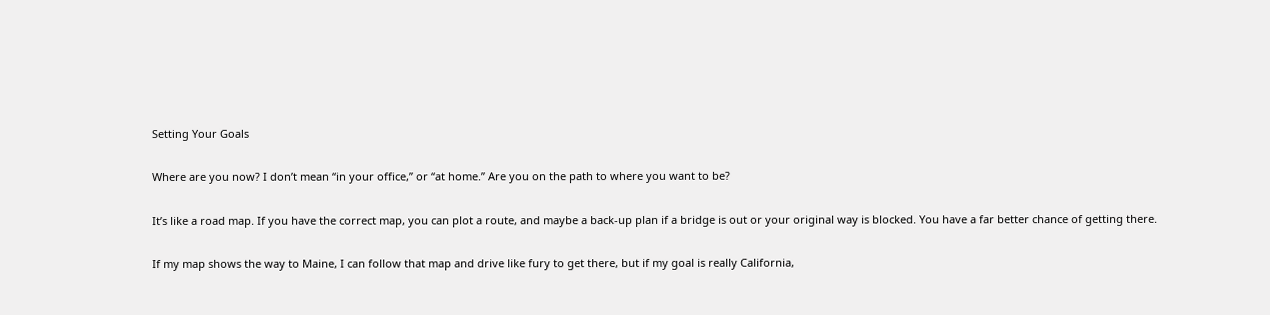Setting Your Goals

Where are you now? I don’t mean “in your office,” or “at home.” Are you on the path to where you want to be?

It’s like a road map. If you have the correct map, you can plot a route, and maybe a back-up plan if a bridge is out or your original way is blocked. You have a far better chance of getting there.

If my map shows the way to Maine, I can follow that map and drive like fury to get there, but if my goal is really California,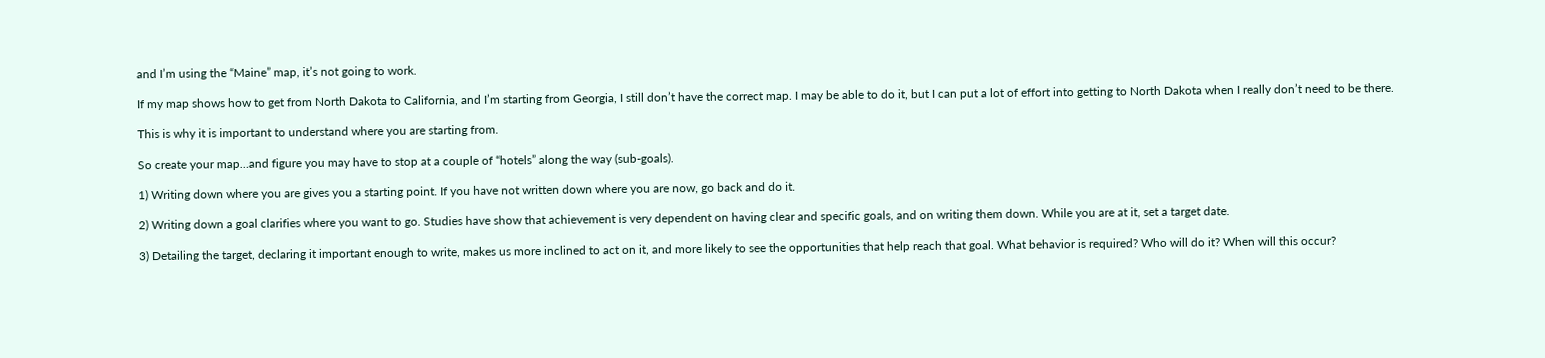and I’m using the “Maine” map, it’s not going to work.

If my map shows how to get from North Dakota to California, and I’m starting from Georgia, I still don’t have the correct map. I may be able to do it, but I can put a lot of effort into getting to North Dakota when I really don’t need to be there.

This is why it is important to understand where you are starting from.

So create your map…and figure you may have to stop at a couple of “hotels” along the way (sub-goals).

1) Writing down where you are gives you a starting point. If you have not written down where you are now, go back and do it.

2) Writing down a goal clarifies where you want to go. Studies have show that achievement is very dependent on having clear and specific goals, and on writing them down. While you are at it, set a target date.

3) Detailing the target, declaring it important enough to write, makes us more inclined to act on it, and more likely to see the opportunities that help reach that goal. What behavior is required? Who will do it? When will this occur?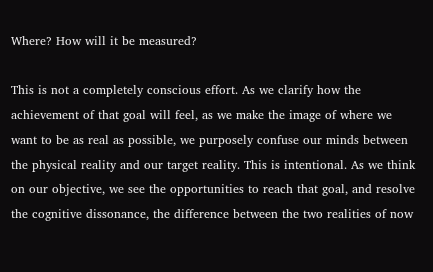Where? How will it be measured?

This is not a completely conscious effort. As we clarify how the achievement of that goal will feel, as we make the image of where we want to be as real as possible, we purposely confuse our minds between the physical reality and our target reality. This is intentional. As we think on our objective, we see the opportunities to reach that goal, and resolve the cognitive dissonance, the difference between the two realities of now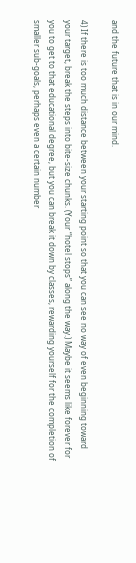and the future that is in our mind.

4) If there is too much distance between your starting point so that you can see no way of even beginning toward your target, break the steps into bite-size chunks. (Your “hotel stops” along the way.) Maybe it seems like forever for you to get to that educational degree, but you can break it down by classes, rewarding yourself for the completion of smaller sub-goals, perhaps even a certain number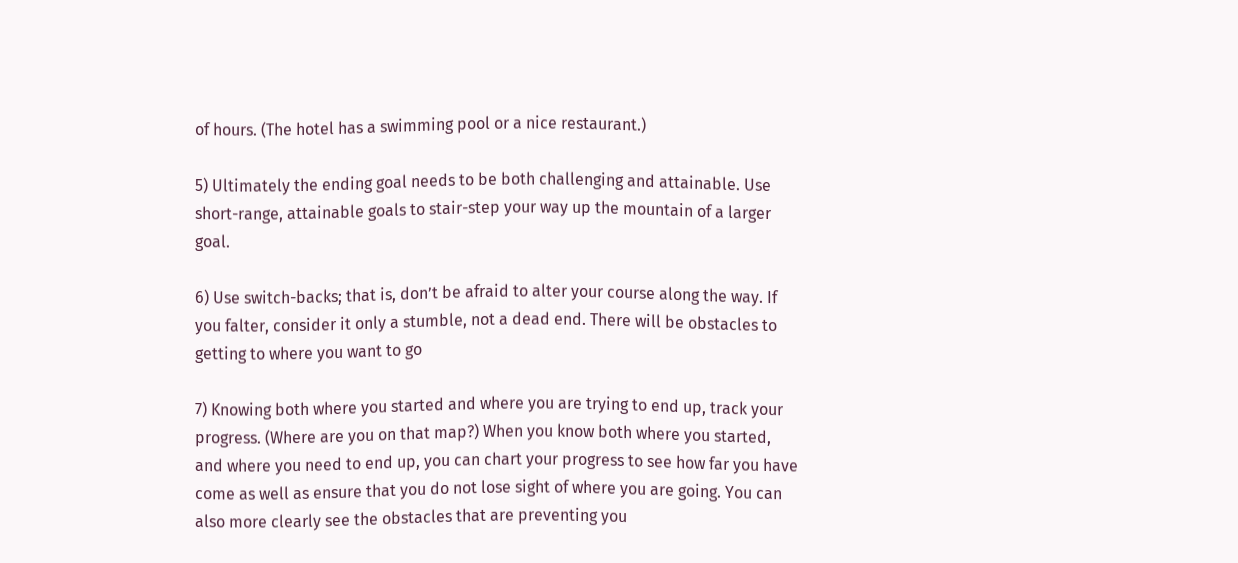of hours. (The hotel has a swimming pool or a nice restaurant.)

5) Ultimately the ending goal needs to be both challenging and attainable. Use short-range, attainable goals to stair-step your way up the mountain of a larger goal.

6) Use switch-backs; that is, don’t be afraid to alter your course along the way. If you falter, consider it only a stumble, not a dead end. There will be obstacles to getting to where you want to go

7) Knowing both where you started and where you are trying to end up, track your progress. (Where are you on that map?) When you know both where you started, and where you need to end up, you can chart your progress to see how far you have come as well as ensure that you do not lose sight of where you are going. You can also more clearly see the obstacles that are preventing you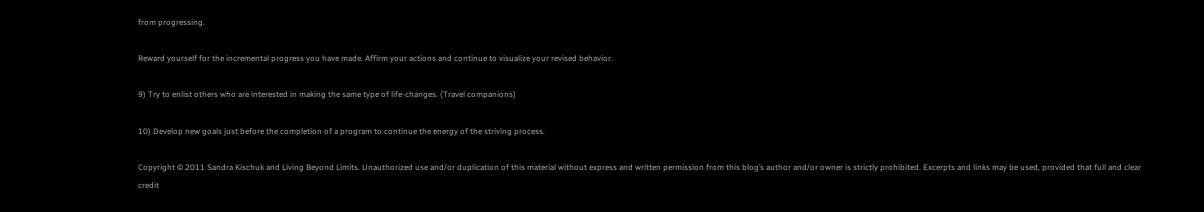from progressing.

Reward yourself for the incremental progress you have made. Affirm your actions and continue to visualize your revised behavior.

9) Try to enlist others who are interested in making the same type of life-changes. (Travel companions)

10) Develop new goals just before the completion of a program to continue the energy of the striving process.

Copyright © 2011 Sandra Kischuk and Living Beyond Limits. Unauthorized use and/or duplication of this material without express and written permission from this blog’s author and/or owner is strictly prohibited. Excerpts and links may be used, provided that full and clear credit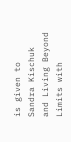is given to Sandra Kischuk and Living Beyond Limits with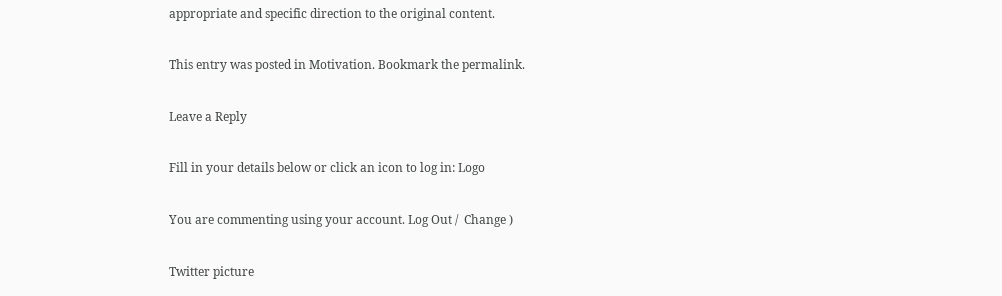appropriate and specific direction to the original content.

This entry was posted in Motivation. Bookmark the permalink.

Leave a Reply

Fill in your details below or click an icon to log in: Logo

You are commenting using your account. Log Out /  Change )

Twitter picture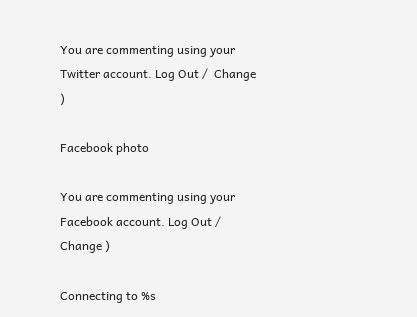You are commenting using your Twitter account. Log Out /  Change )

Facebook photo

You are commenting using your Facebook account. Log Out /  Change )

Connecting to %s